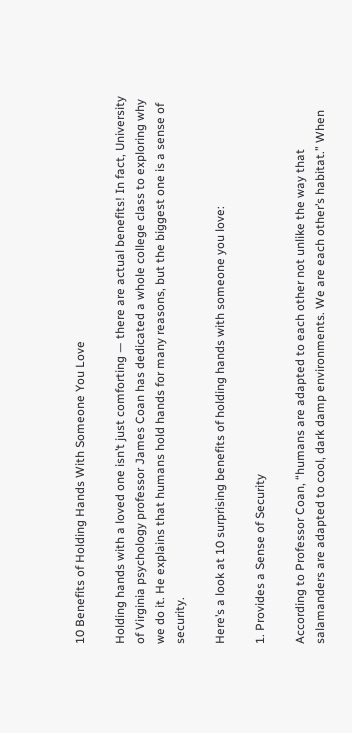10 Benefits of Holding Hands With Someone You Love

Holding hands with a loved one isn’t just comforting — there are actual benefits! In fact, University of Virginia psychology professor James Coan has dedicated a whole college class to exploring why we do it. He explains that humans hold hands for many reasons, but the biggest one is a sense of security.

Here’s a look at 10 surprising benefits of holding hands with someone you love:

1. Provides a Sense of Security

According to Professor Coan, “humans are adapted to each other not unlike the way that salamanders are adapted to cool, dark damp environments. We are each other’s habitat.” When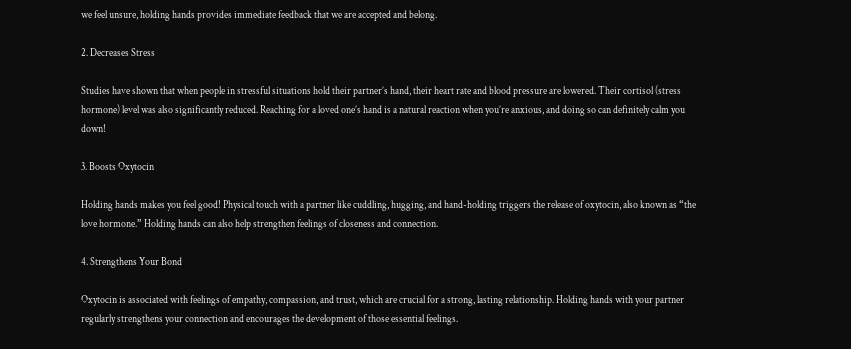we feel unsure, holding hands provides immediate feedback that we are accepted and belong.

2. Decreases Stress

Studies have shown that when people in stressful situations hold their partner’s hand, their heart rate and blood pressure are lowered. Their cortisol (stress hormone) level was also significantly reduced. Reaching for a loved one’s hand is a natural reaction when you’re anxious, and doing so can definitely calm you down!

3. Boosts Oxytocin

Holding hands makes you feel good! Physical touch with a partner like cuddling, hugging, and hand-holding triggers the release of oxytocin, also known as “the love hormone.” Holding hands can also help strengthen feelings of closeness and connection.

4. Strengthens Your Bond

Oxytocin is associated with feelings of empathy, compassion, and trust, which are crucial for a strong, lasting relationship. Holding hands with your partner regularly strengthens your connection and encourages the development of those essential feelings.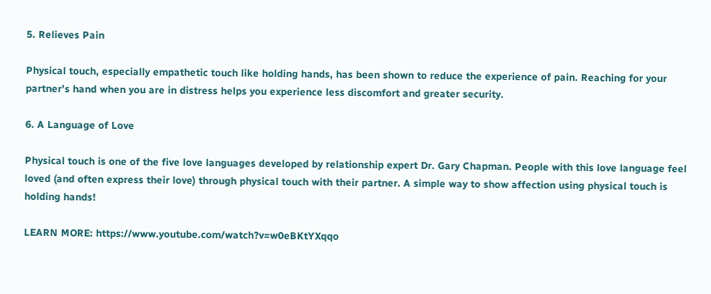5. Relieves Pain

Physical touch, especially empathetic touch like holding hands, has been shown to reduce the experience of pain. Reaching for your partner’s hand when you are in distress helps you experience less discomfort and greater security.

6. A Language of Love

Physical touch is one of the five love languages developed by relationship expert Dr. Gary Chapman. People with this love language feel loved (and often express their love) through physical touch with their partner. A simple way to show affection using physical touch is holding hands!

LEARN MORE: https://www.youtube.com/watch?v=w0eBKtYXqqo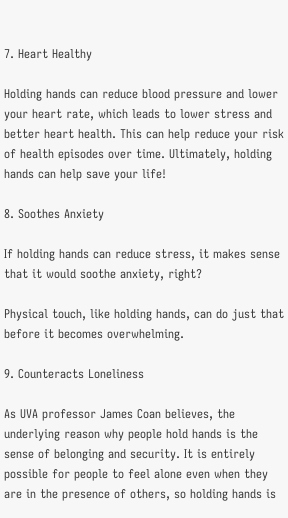7. Heart Healthy

Holding hands can reduce blood pressure and lower your heart rate, which leads to lower stress and better heart health. This can help reduce your risk of health episodes over time. Ultimately, holding hands can help save your life!

8. Soothes Anxiety

If holding hands can reduce stress, it makes sense that it would soothe anxiety, right?

Physical touch, like holding hands, can do just that before it becomes overwhelming.

9. Counteracts Loneliness

As UVA professor James Coan believes, the underlying reason why people hold hands is the sense of belonging and security. It is entirely possible for people to feel alone even when they are in the presence of others, so holding hands is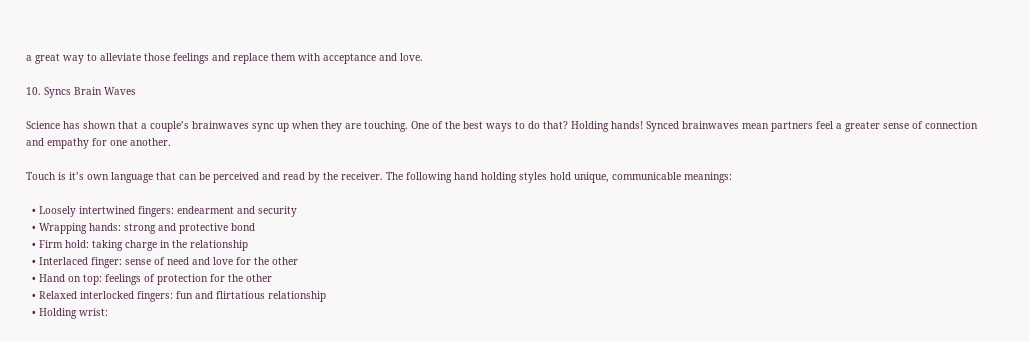a great way to alleviate those feelings and replace them with acceptance and love.

10. Syncs Brain Waves

Science has shown that a couple’s brainwaves sync up when they are touching. One of the best ways to do that? Holding hands! Synced brainwaves mean partners feel a greater sense of connection and empathy for one another.

Touch is it’s own language that can be perceived and read by the receiver. The following hand holding styles hold unique, communicable meanings:

  • Loosely intertwined fingers: endearment and security
  • Wrapping hands: strong and protective bond
  • Firm hold: taking charge in the relationship
  • Interlaced finger: sense of need and love for the other
  • Hand on top: feelings of protection for the other
  • Relaxed interlocked fingers: fun and flirtatious relationship
  • Holding wrist: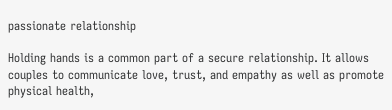passionate relationship

Holding hands is a common part of a secure relationship. It allows couples to communicate love, trust, and empathy as well as promote physical health,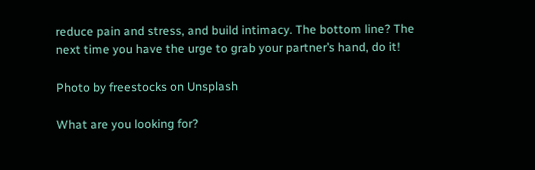reduce pain and stress, and build intimacy. The bottom line? The next time you have the urge to grab your partner’s hand, do it!

Photo by freestocks on Unsplash

What are you looking for?